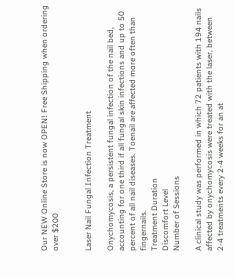Our NEW Online Store is now OPEN! Free Shipping when ordering over $200


Laser Nail Fungal Infection Treatment

Onychomycosis, a persistent fungal infection of the nail bed, accounting for one third if all fungal skin infections and up to 50 percent of all nail diseases. Toenail are affected more often than fingernails.
Treatment Duration
Discomfort Level
Number of Sessions

A clinical study was performed in which 72 patients with 194 nails affected by onychomycosis were treated with the laser, between 2-4 treatments every 2-4 weeks for an at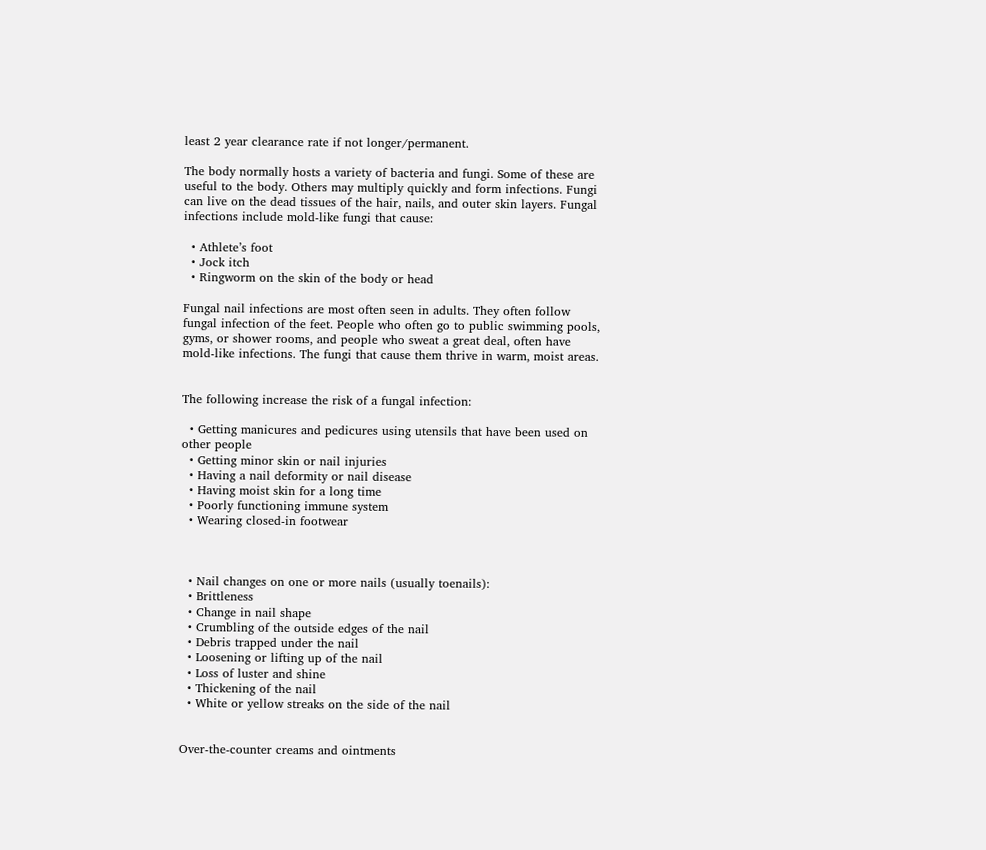least 2 year clearance rate if not longer/permanent.

The body normally hosts a variety of bacteria and fungi. Some of these are useful to the body. Others may multiply quickly and form infections. Fungi can live on the dead tissues of the hair, nails, and outer skin layers. Fungal infections include mold-like fungi that cause:

  • Athlete’s foot
  • Jock itch
  • Ringworm on the skin of the body or head

Fungal nail infections are most often seen in adults. They often follow fungal infection of the feet. People who often go to public swimming pools, gyms, or shower rooms, and people who sweat a great deal, often have mold-like infections. The fungi that cause them thrive in warm, moist areas.


The following increase the risk of a fungal infection:

  • Getting manicures and pedicures using utensils that have been used on other people
  • Getting minor skin or nail injuries
  • Having a nail deformity or nail disease
  • Having moist skin for a long time
  • Poorly functioning immune system
  • Wearing closed-in footwear



  • Nail changes on one or more nails (usually toenails):
  • Brittleness
  • Change in nail shape
  • Crumbling of the outside edges of the nail
  • Debris trapped under the nail
  • Loosening or lifting up of the nail
  • Loss of luster and shine
  • Thickening of the nail
  • White or yellow streaks on the side of the nail


Over-the-counter creams and ointments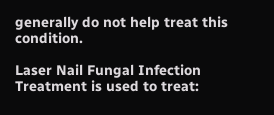generally do not help treat this condition.

Laser Nail Fungal Infection Treatment is used to treat: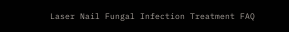Laser Nail Fungal Infection Treatment FAQ